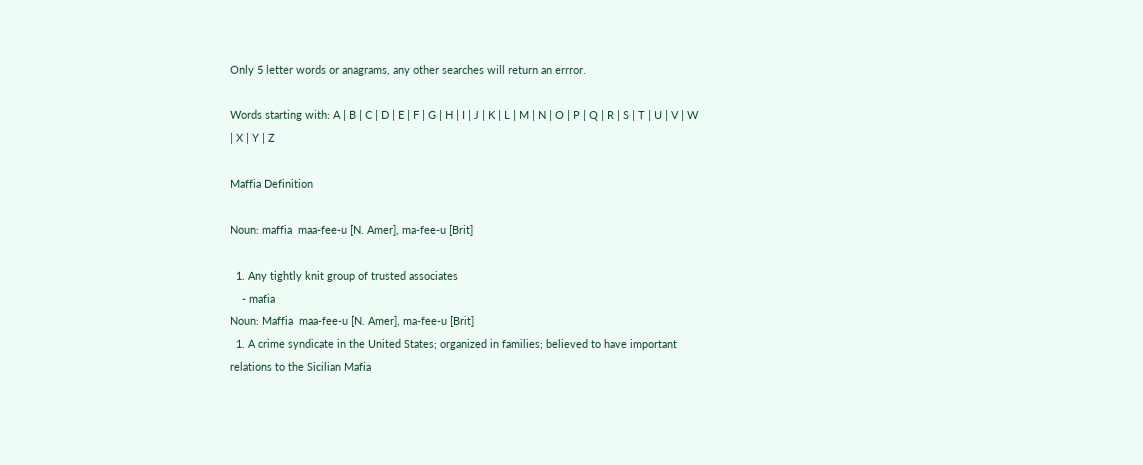Only 5 letter words or anagrams, any other searches will return an errror.

Words starting with: A | B | C | D | E | F | G | H | I | J | K | L | M | N | O | P | Q | R | S | T | U | V | W | X | Y | Z

Maffia Definition

Noun: maffia  maa-fee-u [N. Amer], ma-fee-u [Brit]

  1. Any tightly knit group of trusted associates
    - mafia
Noun: Maffia  maa-fee-u [N. Amer], ma-fee-u [Brit]
  1. A crime syndicate in the United States; organized in families; believed to have important relations to the Sicilian Mafia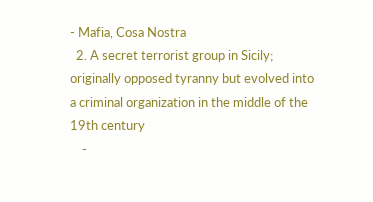- Mafia, Cosa Nostra
  2. A secret terrorist group in Sicily; originally opposed tyranny but evolved into a criminal organization in the middle of the 19th century
    -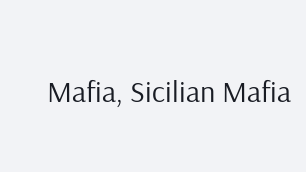Mafia, Sicilian Mafia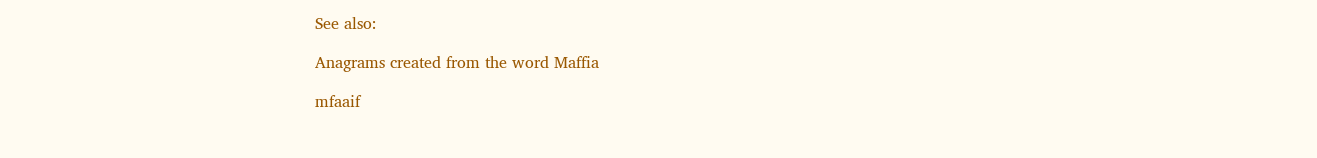See also:

Anagrams created from the word Maffia

mfaaif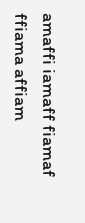amaffi iamaff fiamaf ffiama affiam